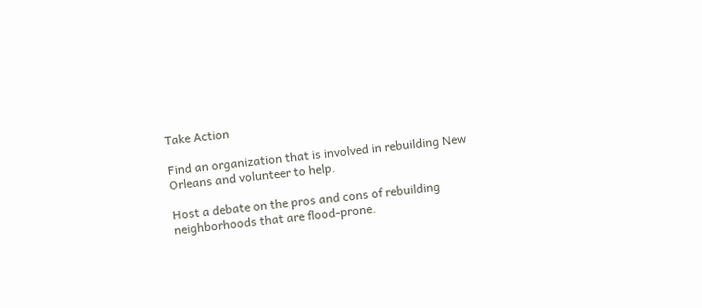Take Action

Find an organization that is involved in rebuilding New Orleans and volunteer to help.

Host a debate on the pros and cons of rebuilding neighborhoods that are flood-prone.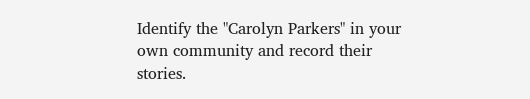Identify the "Carolyn Parkers" in your own community and record their stories.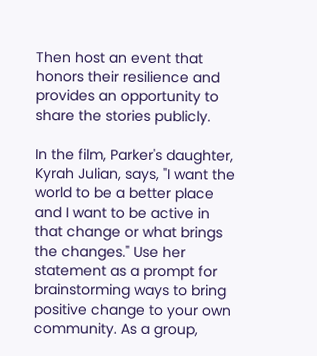Then host an event that honors their resilience and provides an opportunity to share the stories publicly.

In the film, Parker's daughter, Kyrah Julian, says, "I want the world to be a better place and I want to be active in that change or what brings the changes." Use her statement as a prompt for brainstorming ways to bring positive change to your own community. As a group,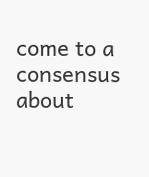come to a consensus about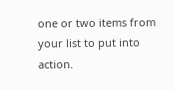one or two items from your list to put into action.